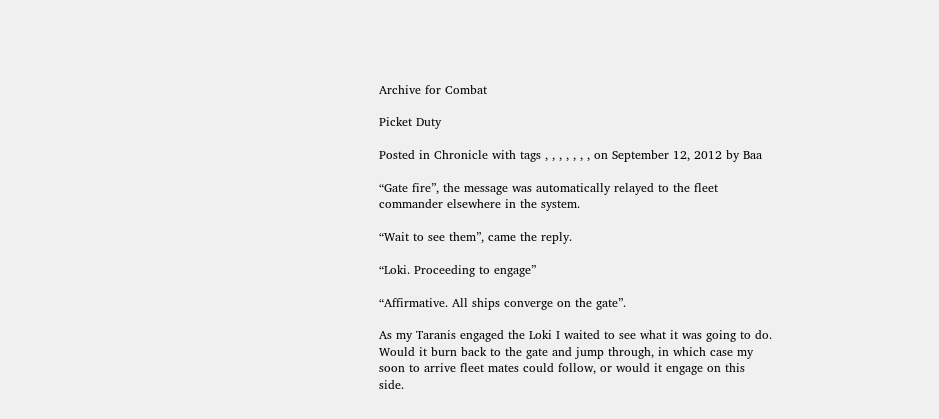Archive for Combat

Picket Duty

Posted in Chronicle with tags , , , , , , , on September 12, 2012 by Baa

“Gate fire”, the message was automatically relayed to the fleet commander elsewhere in the system.

“Wait to see them”, came the reply.

“Loki. Proceeding to engage”

“Affirmative. All ships converge on the gate”.

As my Taranis engaged the Loki I waited to see what it was going to do. Would it burn back to the gate and jump through, in which case my soon to arrive fleet mates could follow, or would it engage on this side.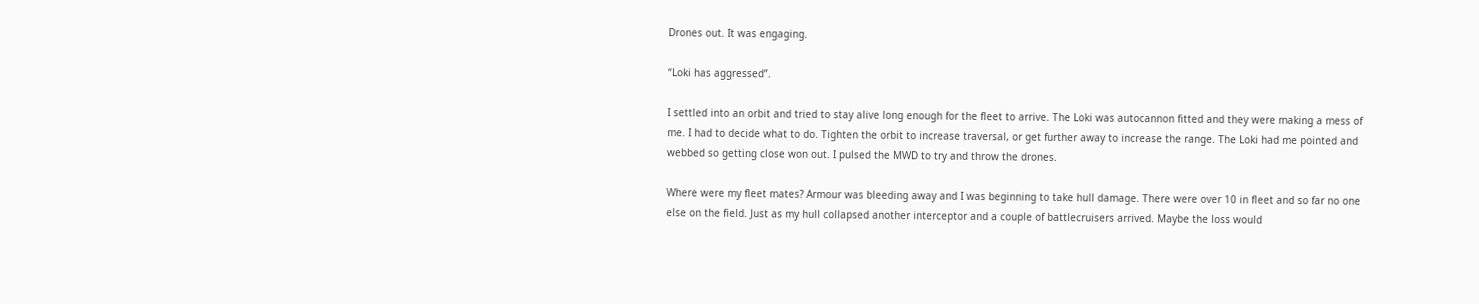Drones out. It was engaging.

“Loki has aggressed”.

I settled into an orbit and tried to stay alive long enough for the fleet to arrive. The Loki was autocannon fitted and they were making a mess of me. I had to decide what to do. Tighten the orbit to increase traversal, or get further away to increase the range. The Loki had me pointed and webbed so getting close won out. I pulsed the MWD to try and throw the drones.

Where were my fleet mates? Armour was bleeding away and I was beginning to take hull damage. There were over 10 in fleet and so far no one else on the field. Just as my hull collapsed another interceptor and a couple of battlecruisers arrived. Maybe the loss would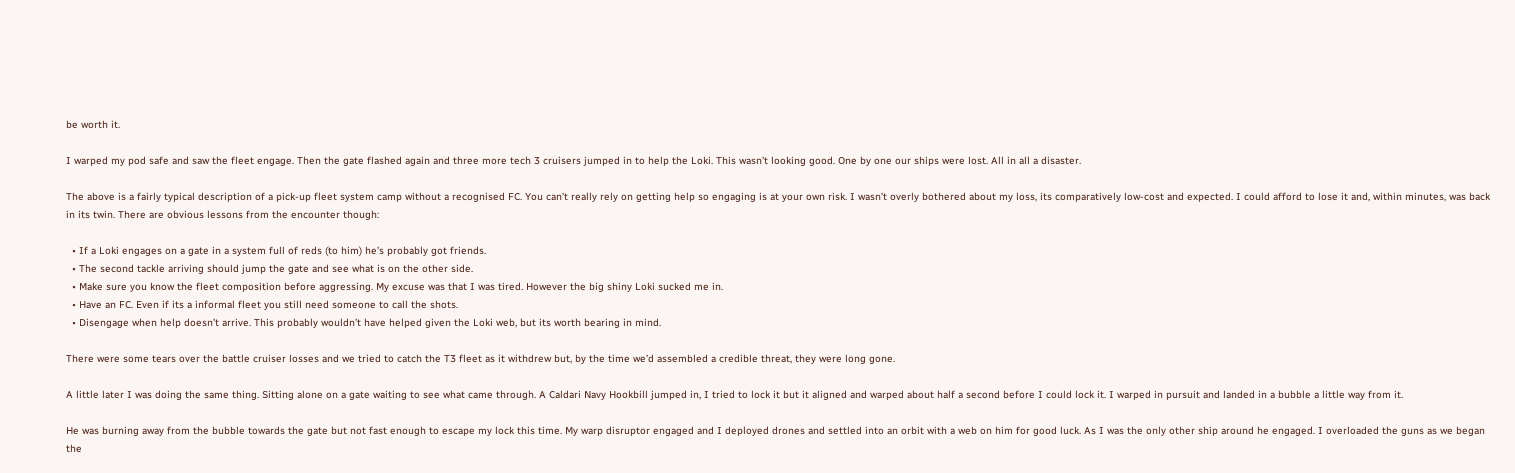be worth it.

I warped my pod safe and saw the fleet engage. Then the gate flashed again and three more tech 3 cruisers jumped in to help the Loki. This wasn’t looking good. One by one our ships were lost. All in all a disaster.

The above is a fairly typical description of a pick-up fleet system camp without a recognised FC. You can’t really rely on getting help so engaging is at your own risk. I wasn’t overly bothered about my loss, its comparatively low-cost and expected. I could afford to lose it and, within minutes, was back in its twin. There are obvious lessons from the encounter though:

  • If a Loki engages on a gate in a system full of reds (to him) he’s probably got friends.
  • The second tackle arriving should jump the gate and see what is on the other side.
  • Make sure you know the fleet composition before aggressing. My excuse was that I was tired. However the big shiny Loki sucked me in.
  • Have an FC. Even if its a informal fleet you still need someone to call the shots.
  • Disengage when help doesn’t arrive. This probably wouldn’t have helped given the Loki web, but its worth bearing in mind.

There were some tears over the battle cruiser losses and we tried to catch the T3 fleet as it withdrew but, by the time we’d assembled a credible threat, they were long gone.

A little later I was doing the same thing. Sitting alone on a gate waiting to see what came through. A Caldari Navy Hookbill jumped in, I tried to lock it but it aligned and warped about half a second before I could lock it. I warped in pursuit and landed in a bubble a little way from it.

He was burning away from the bubble towards the gate but not fast enough to escape my lock this time. My warp disruptor engaged and I deployed drones and settled into an orbit with a web on him for good luck. As I was the only other ship around he engaged. I overloaded the guns as we began the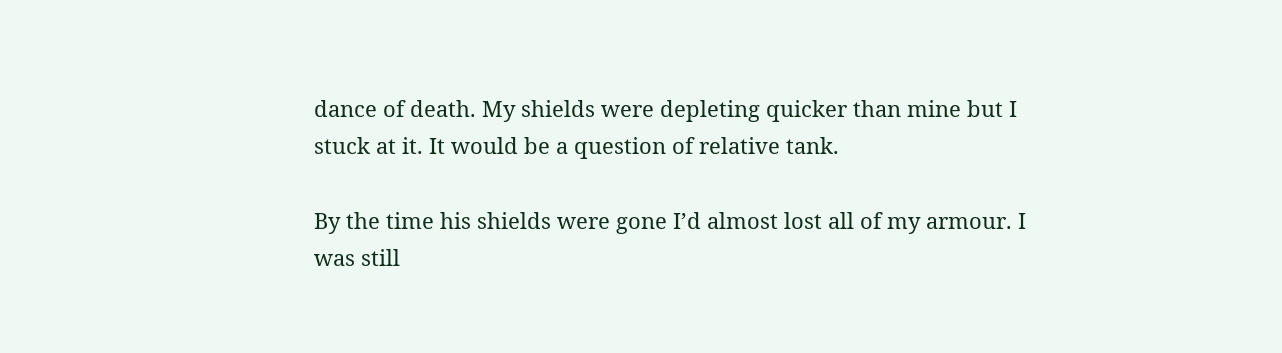dance of death. My shields were depleting quicker than mine but I stuck at it. It would be a question of relative tank.

By the time his shields were gone I’d almost lost all of my armour. I was still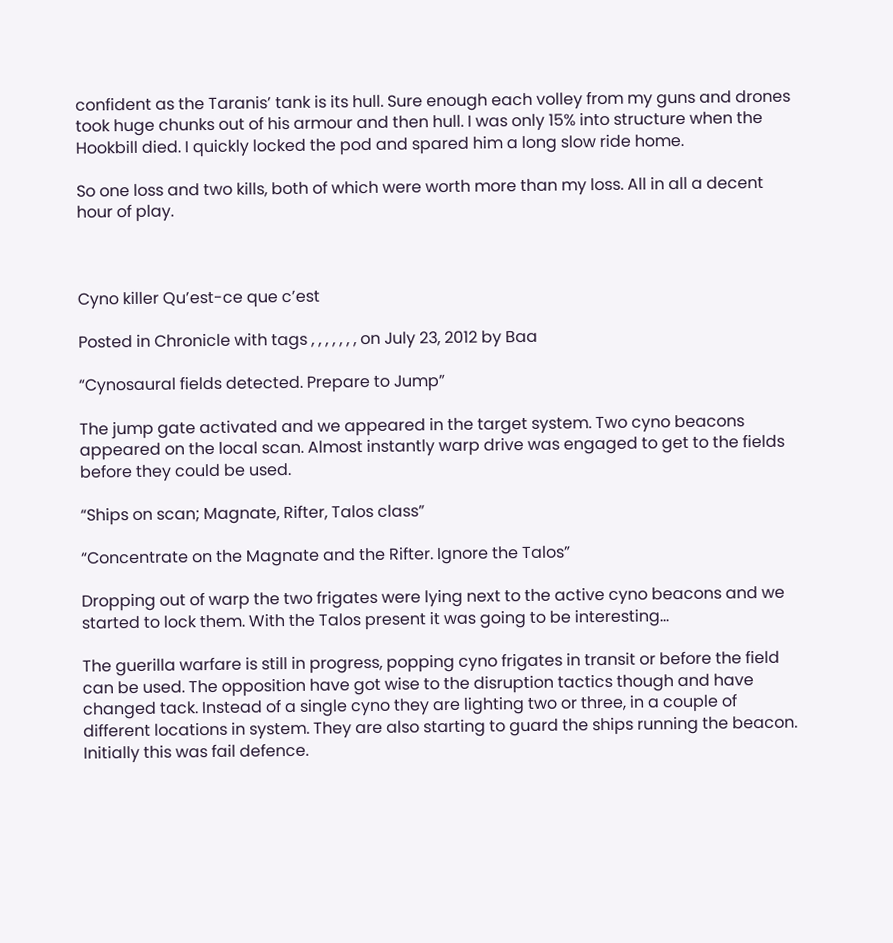confident as the Taranis’ tank is its hull. Sure enough each volley from my guns and drones took huge chunks out of his armour and then hull. I was only 15% into structure when the Hookbill died. I quickly locked the pod and spared him a long slow ride home.

So one loss and two kills, both of which were worth more than my loss. All in all a decent hour of play.



Cyno killer Qu’est-ce que c’est

Posted in Chronicle with tags , , , , , , , on July 23, 2012 by Baa

“Cynosaural fields detected. Prepare to Jump”

The jump gate activated and we appeared in the target system. Two cyno beacons appeared on the local scan. Almost instantly warp drive was engaged to get to the fields before they could be used.

“Ships on scan; Magnate, Rifter, Talos class”

“Concentrate on the Magnate and the Rifter. Ignore the Talos”

Dropping out of warp the two frigates were lying next to the active cyno beacons and we started to lock them. With the Talos present it was going to be interesting…

The guerilla warfare is still in progress, popping cyno frigates in transit or before the field can be used. The opposition have got wise to the disruption tactics though and have changed tack. Instead of a single cyno they are lighting two or three, in a couple of different locations in system. They are also starting to guard the ships running the beacon. Initially this was fail defence.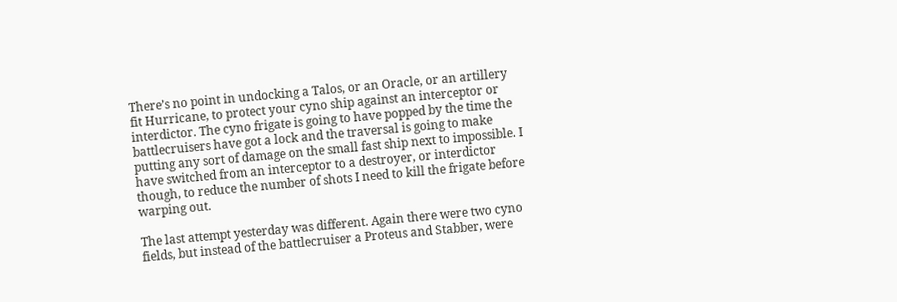There’s no point in undocking a Talos, or an Oracle, or an artillery fit Hurricane, to protect your cyno ship against an interceptor or interdictor. The cyno frigate is going to have popped by the time the battlecruisers have got a lock and the traversal is going to make putting any sort of damage on the small fast ship next to impossible. I have switched from an interceptor to a destroyer, or interdictor though, to reduce the number of shots I need to kill the frigate before warping out.

The last attempt yesterday was different. Again there were two cyno fields, but instead of the battlecruiser a Proteus and Stabber, were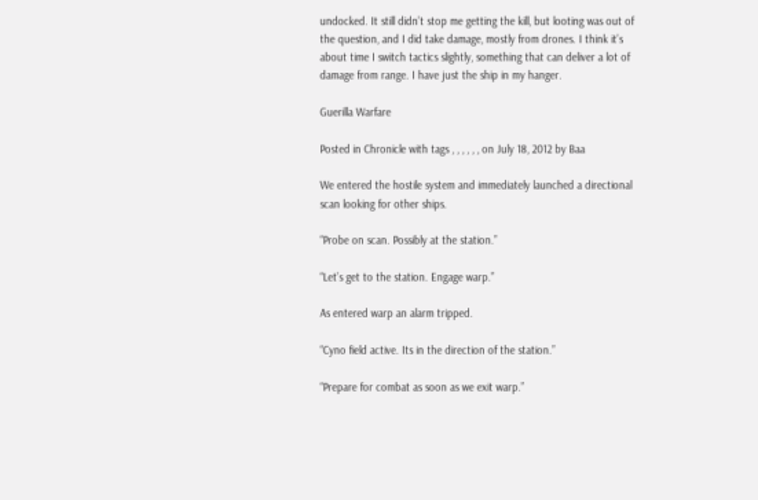undocked. It still didn’t stop me getting the kill, but looting was out of the question, and I did take damage, mostly from drones. I think it’s about time I switch tactics slightly, something that can deliver a lot of damage from range. I have just the ship in my hanger.

Guerilla Warfare

Posted in Chronicle with tags , , , , , , on July 18, 2012 by Baa

We entered the hostile system and immediately launched a directional scan looking for other ships.

“Probe on scan. Possibly at the station.”

“Let’s get to the station. Engage warp.”

As entered warp an alarm tripped.

“Cyno field active. Its in the direction of the station.”

“Prepare for combat as soon as we exit warp.”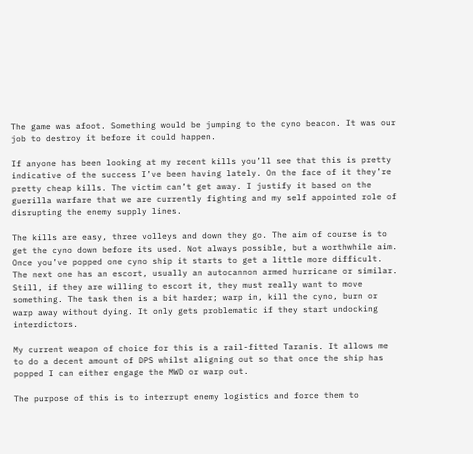The game was afoot. Something would be jumping to the cyno beacon. It was our job to destroy it before it could happen.

If anyone has been looking at my recent kills you’ll see that this is pretty indicative of the success I’ve been having lately. On the face of it they’re pretty cheap kills. The victim can’t get away. I justify it based on the guerilla warfare that we are currently fighting and my self appointed role of disrupting the enemy supply lines.

The kills are easy, three volleys and down they go. The aim of course is to get the cyno down before its used. Not always possible, but a worthwhile aim. Once you’ve popped one cyno ship it starts to get a little more difficult. The next one has an escort, usually an autocannon armed hurricane or similar. Still, if they are willing to escort it, they must really want to move something. The task then is a bit harder; warp in, kill the cyno, burn or warp away without dying. It only gets problematic if they start undocking interdictors.

My current weapon of choice for this is a rail-fitted Taranis. It allows me to do a decent amount of DPS whilst aligning out so that once the ship has popped I can either engage the MWD or warp out.

The purpose of this is to interrupt enemy logistics and force them to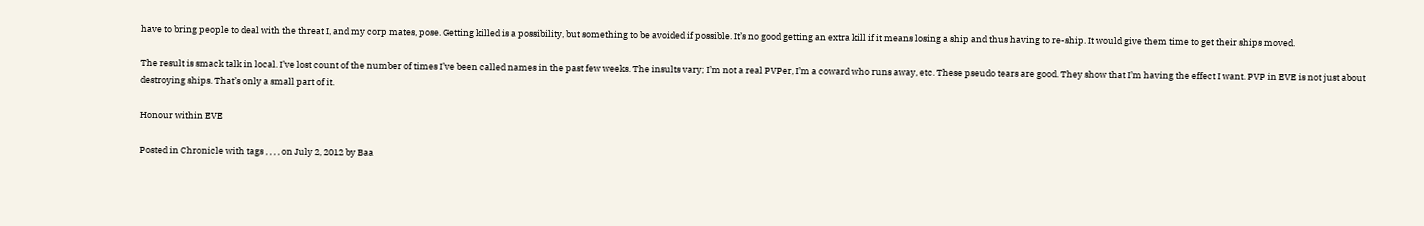have to bring people to deal with the threat I, and my corp mates, pose. Getting killed is a possibility, but something to be avoided if possible. It’s no good getting an extra kill if it means losing a ship and thus having to re-ship. It would give them time to get their ships moved.

The result is smack talk in local. I’ve lost count of the number of times I’ve been called names in the past few weeks. The insults vary; I’m not a real PVPer, I’m a coward who runs away, etc. These pseudo tears are good. They show that I’m having the effect I want. PVP in EVE is not just about destroying ships. That’s only a small part of it.

Honour within EVE

Posted in Chronicle with tags , , , , on July 2, 2012 by Baa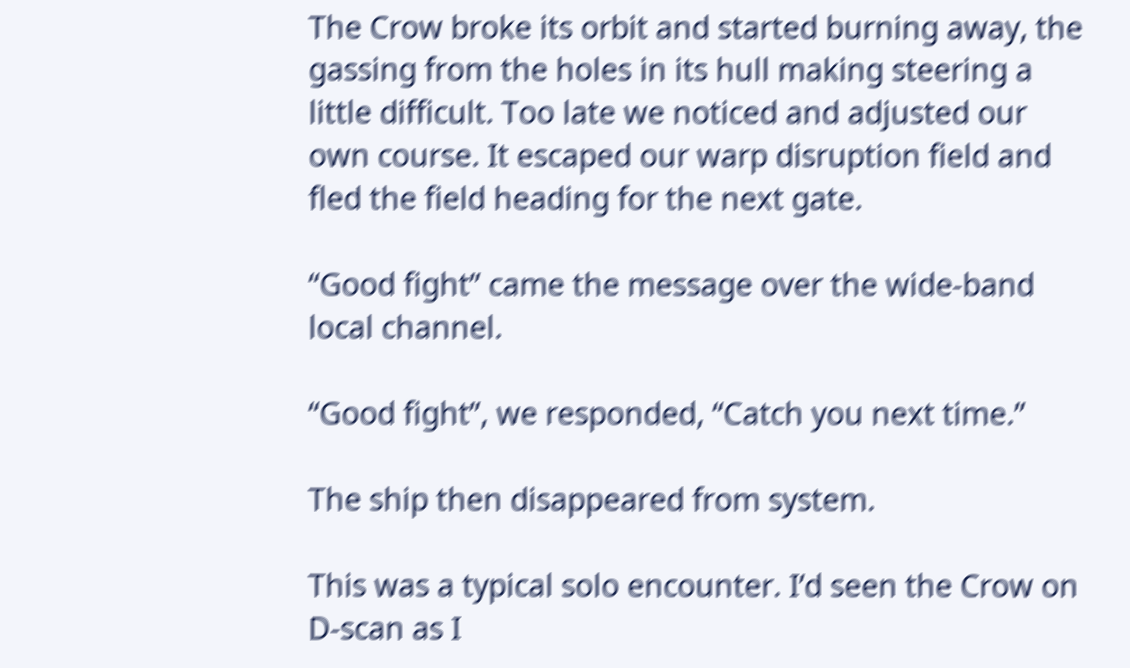The Crow broke its orbit and started burning away, the gassing from the holes in its hull making steering a little difficult. Too late we noticed and adjusted our own course. It escaped our warp disruption field and fled the field heading for the next gate.

“Good fight” came the message over the wide-band local channel.

“Good fight”, we responded, “Catch you next time.”

The ship then disappeared from system.

This was a typical solo encounter. I’d seen the Crow on D-scan as I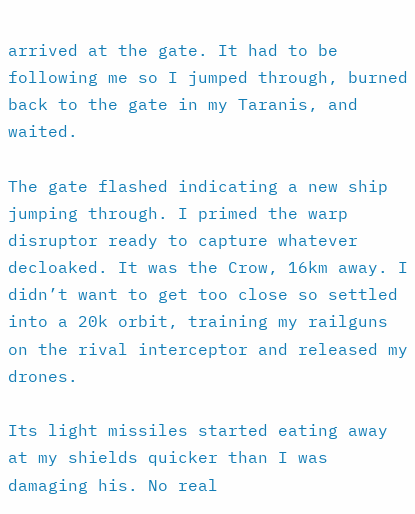arrived at the gate. It had to be following me so I jumped through, burned back to the gate in my Taranis, and waited.

The gate flashed indicating a new ship jumping through. I primed the warp disruptor ready to capture whatever decloaked. It was the Crow, 16km away. I didn’t want to get too close so settled into a 20k orbit, training my railguns on the rival interceptor and released my drones.

Its light missiles started eating away at my shields quicker than I was damaging his. No real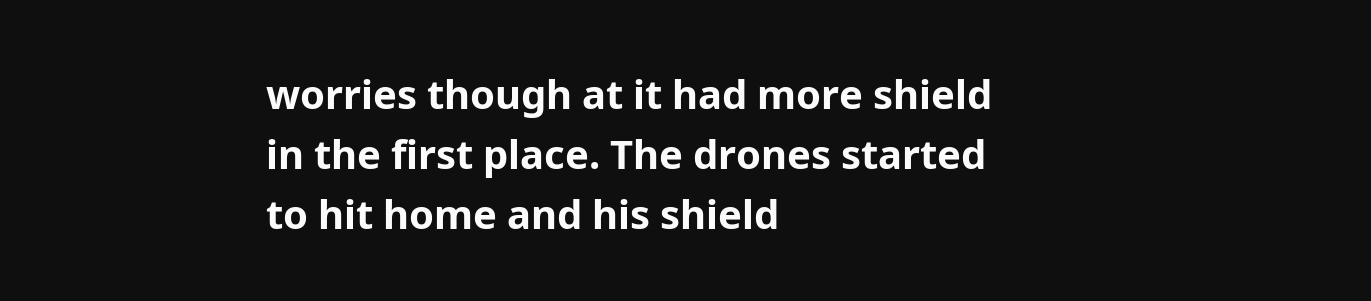worries though at it had more shield in the first place. The drones started to hit home and his shield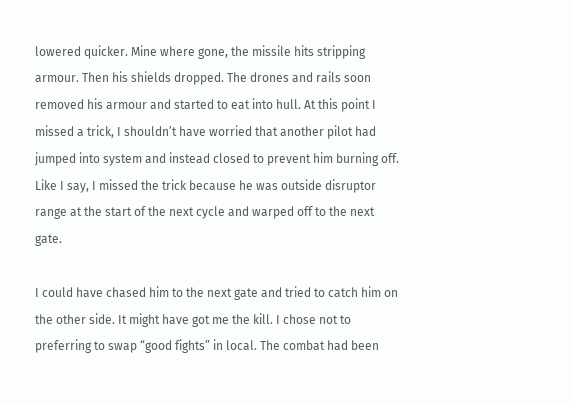lowered quicker. Mine where gone, the missile hits stripping armour. Then his shields dropped. The drones and rails soon removed his armour and started to eat into hull. At this point I missed a trick, I shouldn’t have worried that another pilot had jumped into system and instead closed to prevent him burning off. Like I say, I missed the trick because he was outside disruptor range at the start of the next cycle and warped off to the next gate.

I could have chased him to the next gate and tried to catch him on the other side. It might have got me the kill. I chose not to preferring to swap “good fights” in local. The combat had been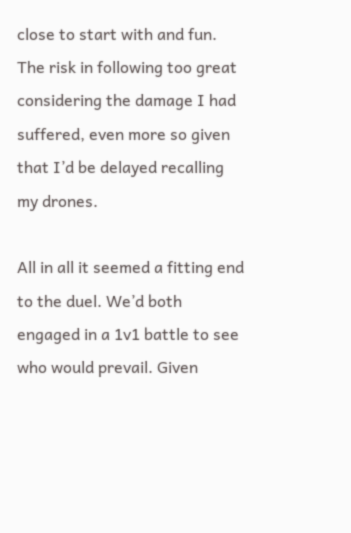close to start with and fun. The risk in following too great considering the damage I had suffered, even more so given that I’d be delayed recalling my drones.

All in all it seemed a fitting end to the duel. We’d both engaged in a 1v1 battle to see who would prevail. Given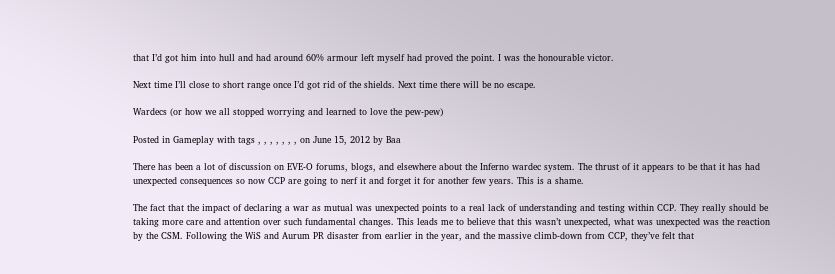that I’d got him into hull and had around 60% armour left myself had proved the point. I was the honourable victor.

Next time I’ll close to short range once I’d got rid of the shields. Next time there will be no escape.

Wardecs (or how we all stopped worrying and learned to love the pew-pew)

Posted in Gameplay with tags , , , , , , , on June 15, 2012 by Baa

There has been a lot of discussion on EVE-O forums, blogs, and elsewhere about the Inferno wardec system. The thrust of it appears to be that it has had unexpected consequences so now CCP are going to nerf it and forget it for another few years. This is a shame.

The fact that the impact of declaring a war as mutual was unexpected points to a real lack of understanding and testing within CCP. They really should be taking more care and attention over such fundamental changes. This leads me to believe that this wasn’t unexpected, what was unexpected was the reaction by the CSM. Following the WiS and Aurum PR disaster from earlier in the year, and the massive climb-down from CCP, they’ve felt that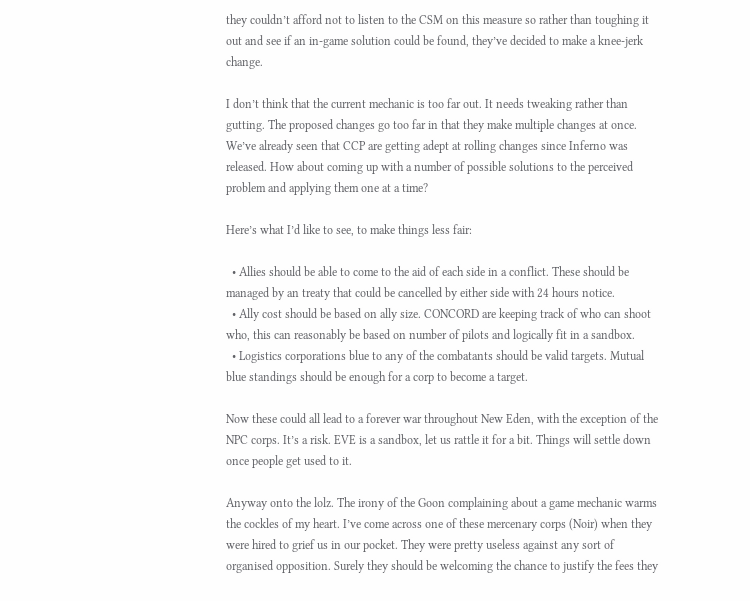they couldn’t afford not to listen to the CSM on this measure so rather than toughing it out and see if an in-game solution could be found, they’ve decided to make a knee-jerk change.

I don’t think that the current mechanic is too far out. It needs tweaking rather than gutting. The proposed changes go too far in that they make multiple changes at once. We’ve already seen that CCP are getting adept at rolling changes since Inferno was released. How about coming up with a number of possible solutions to the perceived problem and applying them one at a time?

Here’s what I’d like to see, to make things less fair:

  • Allies should be able to come to the aid of each side in a conflict. These should be managed by an treaty that could be cancelled by either side with 24 hours notice.
  • Ally cost should be based on ally size. CONCORD are keeping track of who can shoot who, this can reasonably be based on number of pilots and logically fit in a sandbox.
  • Logistics corporations blue to any of the combatants should be valid targets. Mutual blue standings should be enough for a corp to become a target.

Now these could all lead to a forever war throughout New Eden, with the exception of the NPC corps. It’s a risk. EVE is a sandbox, let us rattle it for a bit. Things will settle down once people get used to it.

Anyway onto the lolz. The irony of the Goon complaining about a game mechanic warms the cockles of my heart. I’ve come across one of these mercenary corps (Noir) when they were hired to grief us in our pocket. They were pretty useless against any sort of organised opposition. Surely they should be welcoming the chance to justify the fees they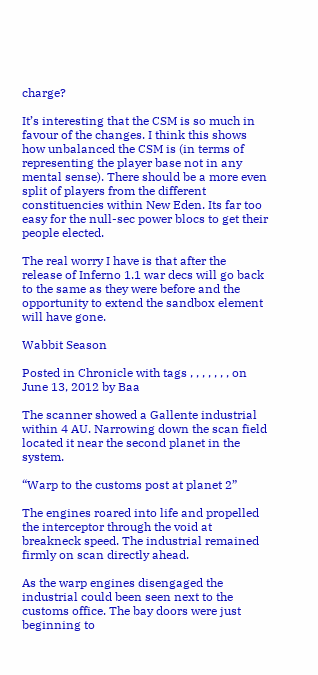charge?

It’s interesting that the CSM is so much in favour of the changes. I think this shows how unbalanced the CSM is (in terms of representing the player base not in any mental sense). There should be a more even split of players from the different constituencies within New Eden. Its far too easy for the null-sec power blocs to get their people elected.

The real worry I have is that after the release of Inferno 1.1 war decs will go back to the same as they were before and the opportunity to extend the sandbox element will have gone.

Wabbit Season

Posted in Chronicle with tags , , , , , , , on June 13, 2012 by Baa

The scanner showed a Gallente industrial within 4 AU. Narrowing down the scan field located it near the second planet in the system.

“Warp to the customs post at planet 2”

The engines roared into life and propelled the interceptor through the void at breakneck speed. The industrial remained firmly on scan directly ahead.

As the warp engines disengaged the industrial could been seen next to the customs office. The bay doors were just beginning to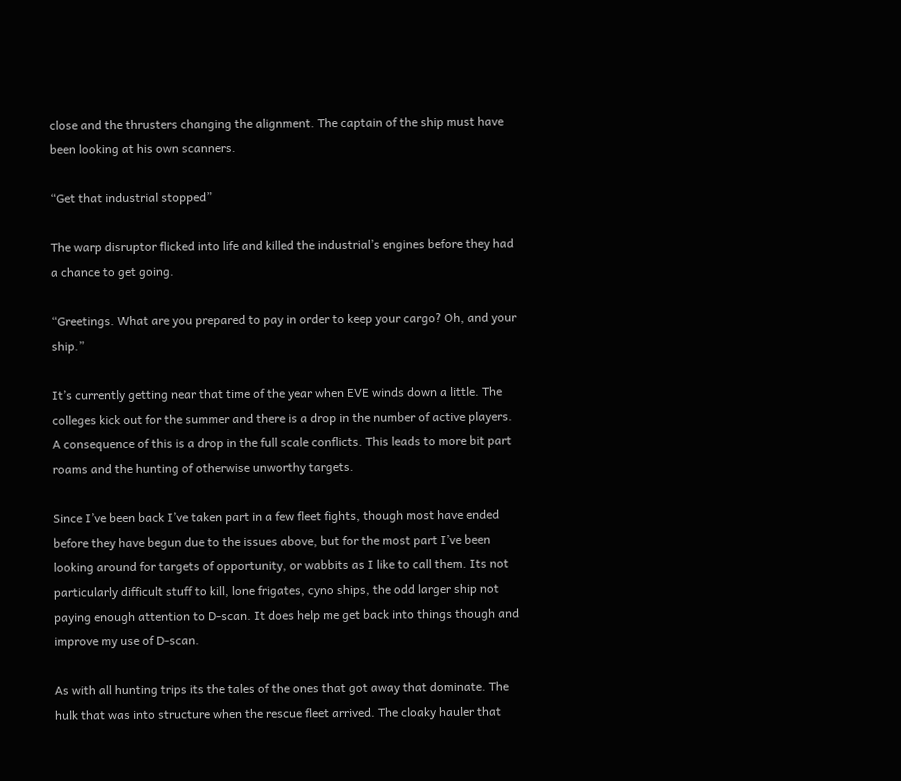close and the thrusters changing the alignment. The captain of the ship must have been looking at his own scanners.

“Get that industrial stopped”

The warp disruptor flicked into life and killed the industrial’s engines before they had a chance to get going.

“Greetings. What are you prepared to pay in order to keep your cargo? Oh, and your ship.”

It’s currently getting near that time of the year when EVE winds down a little. The colleges kick out for the summer and there is a drop in the number of active players. A consequence of this is a drop in the full scale conflicts. This leads to more bit part roams and the hunting of otherwise unworthy targets.

Since I’ve been back I’ve taken part in a few fleet fights, though most have ended before they have begun due to the issues above, but for the most part I’ve been looking around for targets of opportunity, or wabbits as I like to call them. Its not particularly difficult stuff to kill, lone frigates, cyno ships, the odd larger ship not paying enough attention to D-scan. It does help me get back into things though and improve my use of D-scan.

As with all hunting trips its the tales of the ones that got away that dominate. The hulk that was into structure when the rescue fleet arrived. The cloaky hauler that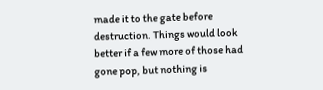made it to the gate before destruction. Things would look better if a few more of those had gone pop, but nothing is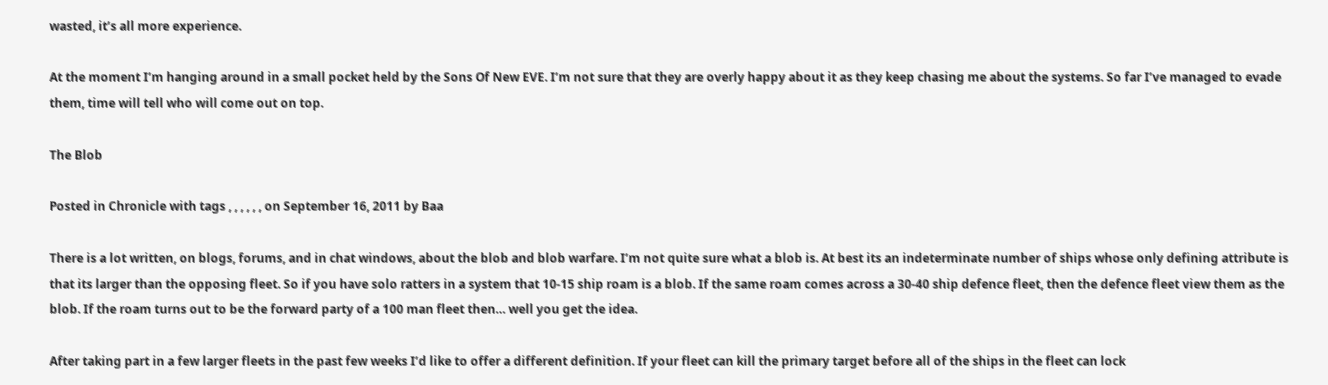wasted, it’s all more experience.

At the moment I’m hanging around in a small pocket held by the Sons Of New EVE. I’m not sure that they are overly happy about it as they keep chasing me about the systems. So far I’ve managed to evade them, time will tell who will come out on top.

The Blob

Posted in Chronicle with tags , , , , , , on September 16, 2011 by Baa

There is a lot written, on blogs, forums, and in chat windows, about the blob and blob warfare. I’m not quite sure what a blob is. At best its an indeterminate number of ships whose only defining attribute is that its larger than the opposing fleet. So if you have solo ratters in a system that 10-15 ship roam is a blob. If the same roam comes across a 30-40 ship defence fleet, then the defence fleet view them as the blob. If the roam turns out to be the forward party of a 100 man fleet then… well you get the idea.

After taking part in a few larger fleets in the past few weeks I’d like to offer a different definition. If your fleet can kill the primary target before all of the ships in the fleet can lock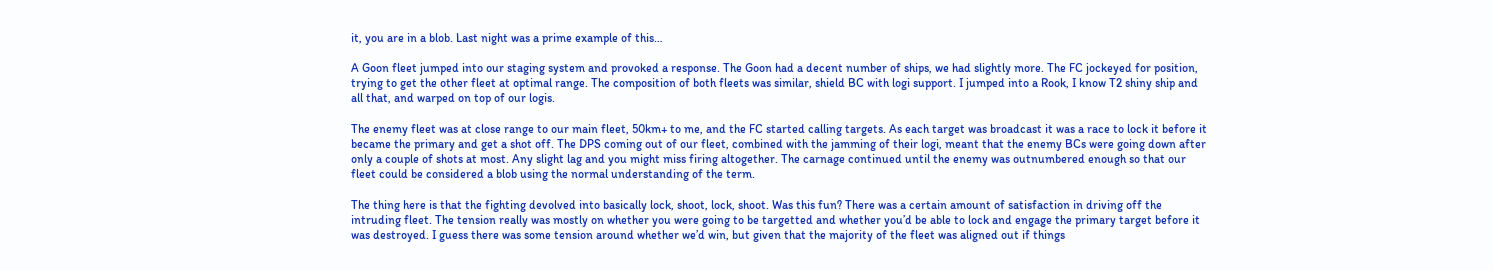it, you are in a blob. Last night was a prime example of this…

A Goon fleet jumped into our staging system and provoked a response. The Goon had a decent number of ships, we had slightly more. The FC jockeyed for position, trying to get the other fleet at optimal range. The composition of both fleets was similar, shield BC with logi support. I jumped into a Rook, I know T2 shiny ship and all that, and warped on top of our logis.

The enemy fleet was at close range to our main fleet, 50km+ to me, and the FC started calling targets. As each target was broadcast it was a race to lock it before it became the primary and get a shot off. The DPS coming out of our fleet, combined with the jamming of their logi, meant that the enemy BCs were going down after only a couple of shots at most. Any slight lag and you might miss firing altogether. The carnage continued until the enemy was outnumbered enough so that our fleet could be considered a blob using the normal understanding of the term.

The thing here is that the fighting devolved into basically lock, shoot, lock, shoot. Was this fun? There was a certain amount of satisfaction in driving off the intruding fleet. The tension really was mostly on whether you were going to be targetted and whether you’d be able to lock and engage the primary target before it was destroyed. I guess there was some tension around whether we’d win, but given that the majority of the fleet was aligned out if things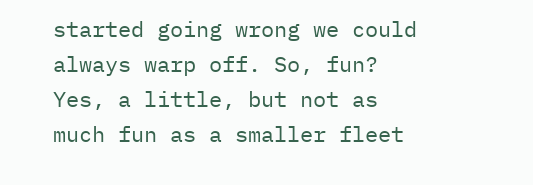started going wrong we could always warp off. So, fun? Yes, a little, but not as much fun as a smaller fleet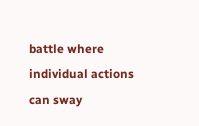battle where individual actions can sway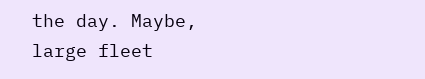the day. Maybe, large fleet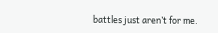battles just aren’t for me.